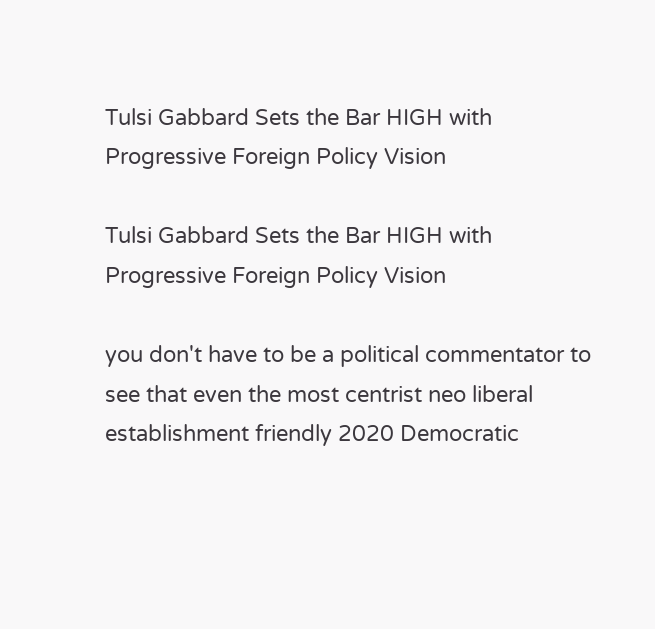Tulsi Gabbard Sets the Bar HIGH with Progressive Foreign Policy Vision

Tulsi Gabbard Sets the Bar HIGH with Progressive Foreign Policy Vision

you don't have to be a political commentator to see that even the most centrist neo liberal establishment friendly 2020 Democratic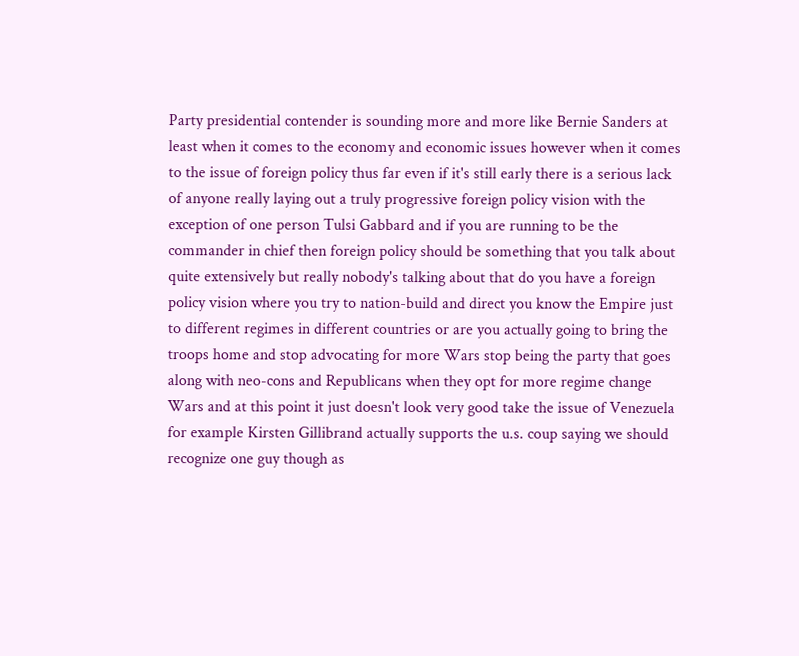Party presidential contender is sounding more and more like Bernie Sanders at least when it comes to the economy and economic issues however when it comes to the issue of foreign policy thus far even if it's still early there is a serious lack of anyone really laying out a truly progressive foreign policy vision with the exception of one person Tulsi Gabbard and if you are running to be the commander in chief then foreign policy should be something that you talk about quite extensively but really nobody's talking about that do you have a foreign policy vision where you try to nation-build and direct you know the Empire just to different regimes in different countries or are you actually going to bring the troops home and stop advocating for more Wars stop being the party that goes along with neo-cons and Republicans when they opt for more regime change Wars and at this point it just doesn't look very good take the issue of Venezuela for example Kirsten Gillibrand actually supports the u.s. coup saying we should recognize one guy though as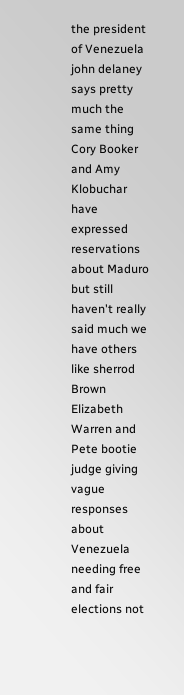the president of Venezuela john delaney says pretty much the same thing Cory Booker and Amy Klobuchar have expressed reservations about Maduro but still haven't really said much we have others like sherrod Brown Elizabeth Warren and Pete bootie judge giving vague responses about Venezuela needing free and fair elections not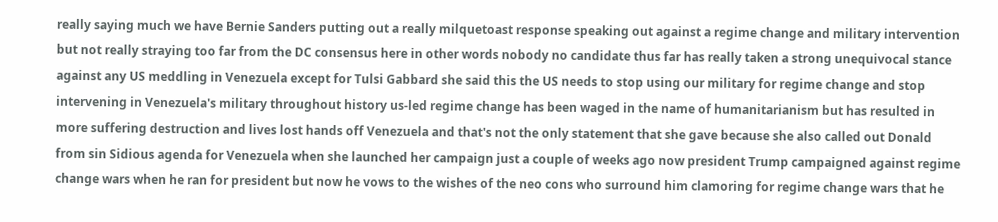really saying much we have Bernie Sanders putting out a really milquetoast response speaking out against a regime change and military intervention but not really straying too far from the DC consensus here in other words nobody no candidate thus far has really taken a strong unequivocal stance against any US meddling in Venezuela except for Tulsi Gabbard she said this the US needs to stop using our military for regime change and stop intervening in Venezuela's military throughout history us-led regime change has been waged in the name of humanitarianism but has resulted in more suffering destruction and lives lost hands off Venezuela and that's not the only statement that she gave because she also called out Donald from sin Sidious agenda for Venezuela when she launched her campaign just a couple of weeks ago now president Trump campaigned against regime change wars when he ran for president but now he vows to the wishes of the neo cons who surround him clamoring for regime change wars that he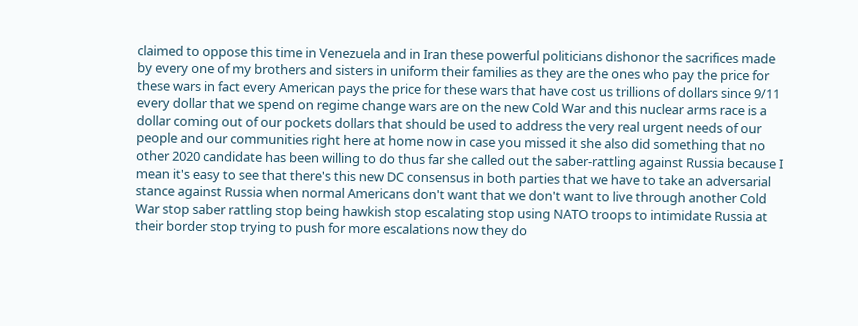claimed to oppose this time in Venezuela and in Iran these powerful politicians dishonor the sacrifices made by every one of my brothers and sisters in uniform their families as they are the ones who pay the price for these wars in fact every American pays the price for these wars that have cost us trillions of dollars since 9/11 every dollar that we spend on regime change wars are on the new Cold War and this nuclear arms race is a dollar coming out of our pockets dollars that should be used to address the very real urgent needs of our people and our communities right here at home now in case you missed it she also did something that no other 2020 candidate has been willing to do thus far she called out the saber-rattling against Russia because I mean it's easy to see that there's this new DC consensus in both parties that we have to take an adversarial stance against Russia when normal Americans don't want that we don't want to live through another Cold War stop saber rattling stop being hawkish stop escalating stop using NATO troops to intimidate Russia at their border stop trying to push for more escalations now they do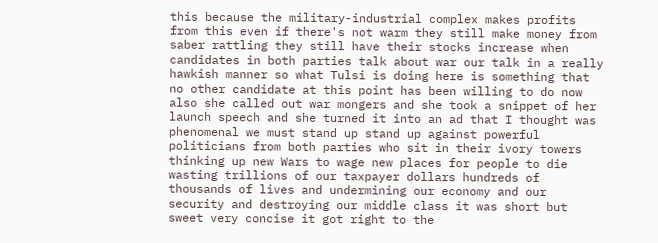this because the military-industrial complex makes profits from this even if there's not warm they still make money from saber rattling they still have their stocks increase when candidates in both parties talk about war our talk in a really hawkish manner so what Tulsi is doing here is something that no other candidate at this point has been willing to do now also she called out war mongers and she took a snippet of her launch speech and she turned it into an ad that I thought was phenomenal we must stand up stand up against powerful politicians from both parties who sit in their ivory towers thinking up new Wars to wage new places for people to die wasting trillions of our taxpayer dollars hundreds of thousands of lives and undermining our economy and our security and destroying our middle class it was short but sweet very concise it got right to the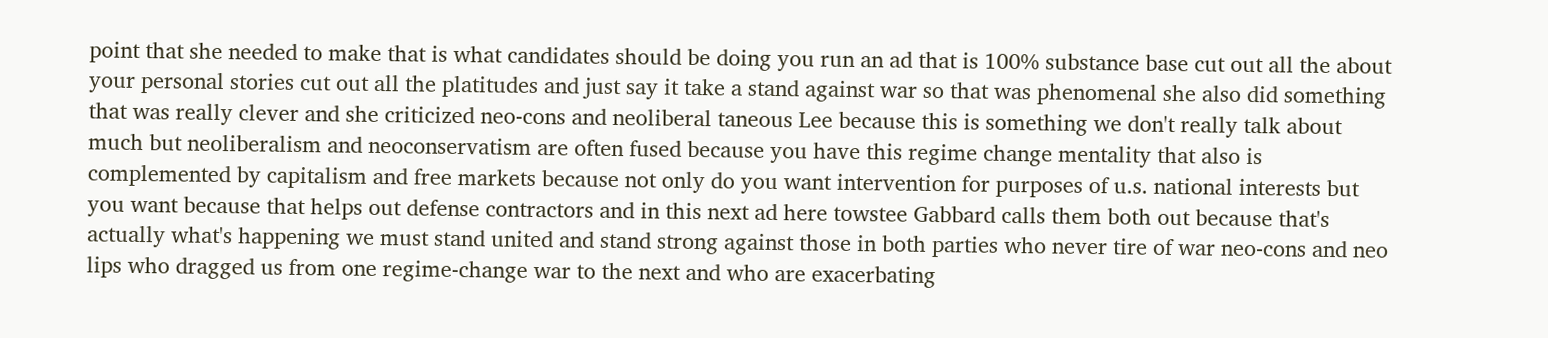point that she needed to make that is what candidates should be doing you run an ad that is 100% substance base cut out all the about your personal stories cut out all the platitudes and just say it take a stand against war so that was phenomenal she also did something that was really clever and she criticized neo-cons and neoliberal taneous Lee because this is something we don't really talk about much but neoliberalism and neoconservatism are often fused because you have this regime change mentality that also is complemented by capitalism and free markets because not only do you want intervention for purposes of u.s. national interests but you want because that helps out defense contractors and in this next ad here towstee Gabbard calls them both out because that's actually what's happening we must stand united and stand strong against those in both parties who never tire of war neo-cons and neo lips who dragged us from one regime-change war to the next and who are exacerbating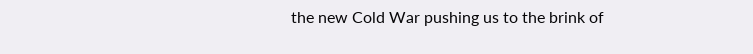the new Cold War pushing us to the brink of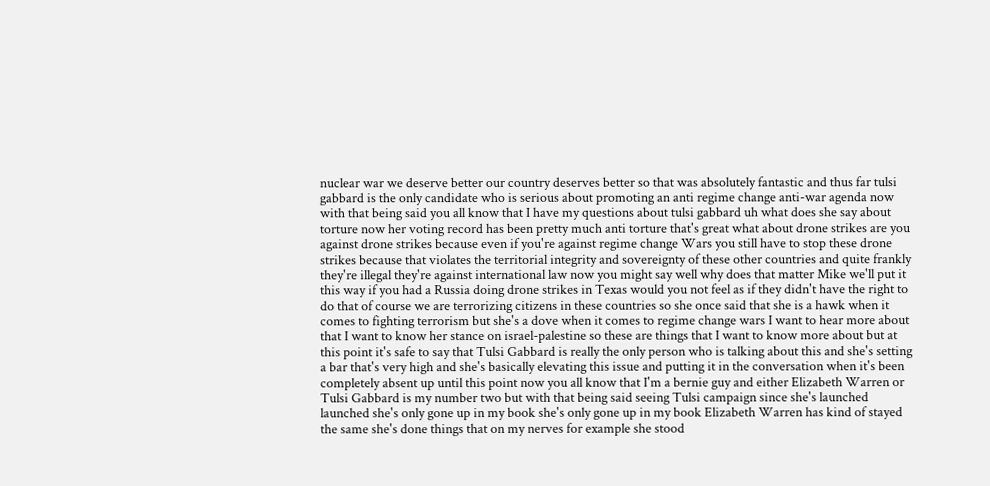nuclear war we deserve better our country deserves better so that was absolutely fantastic and thus far tulsi gabbard is the only candidate who is serious about promoting an anti regime change anti-war agenda now with that being said you all know that I have my questions about tulsi gabbard uh what does she say about torture now her voting record has been pretty much anti torture that's great what about drone strikes are you against drone strikes because even if you're against regime change Wars you still have to stop these drone strikes because that violates the territorial integrity and sovereignty of these other countries and quite frankly they're illegal they're against international law now you might say well why does that matter Mike we'll put it this way if you had a Russia doing drone strikes in Texas would you not feel as if they didn't have the right to do that of course we are terrorizing citizens in these countries so she once said that she is a hawk when it comes to fighting terrorism but she's a dove when it comes to regime change wars I want to hear more about that I want to know her stance on israel-palestine so these are things that I want to know more about but at this point it's safe to say that Tulsi Gabbard is really the only person who is talking about this and she's setting a bar that's very high and she's basically elevating this issue and putting it in the conversation when it's been completely absent up until this point now you all know that I'm a bernie guy and either Elizabeth Warren or Tulsi Gabbard is my number two but with that being said seeing Tulsi campaign since she's launched launched she's only gone up in my book she's only gone up in my book Elizabeth Warren has kind of stayed the same she's done things that on my nerves for example she stood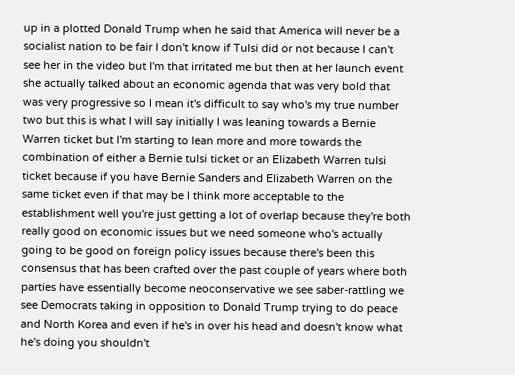up in a plotted Donald Trump when he said that America will never be a socialist nation to be fair I don't know if Tulsi did or not because I can't see her in the video but I'm that irritated me but then at her launch event she actually talked about an economic agenda that was very bold that was very progressive so I mean it's difficult to say who's my true number two but this is what I will say initially I was leaning towards a Bernie Warren ticket but I'm starting to lean more and more towards the combination of either a Bernie tulsi ticket or an Elizabeth Warren tulsi ticket because if you have Bernie Sanders and Elizabeth Warren on the same ticket even if that may be I think more acceptable to the establishment well you're just getting a lot of overlap because they're both really good on economic issues but we need someone who's actually going to be good on foreign policy issues because there's been this consensus that has been crafted over the past couple of years where both parties have essentially become neoconservative we see saber-rattling we see Democrats taking in opposition to Donald Trump trying to do peace and North Korea and even if he's in over his head and doesn't know what he's doing you shouldn't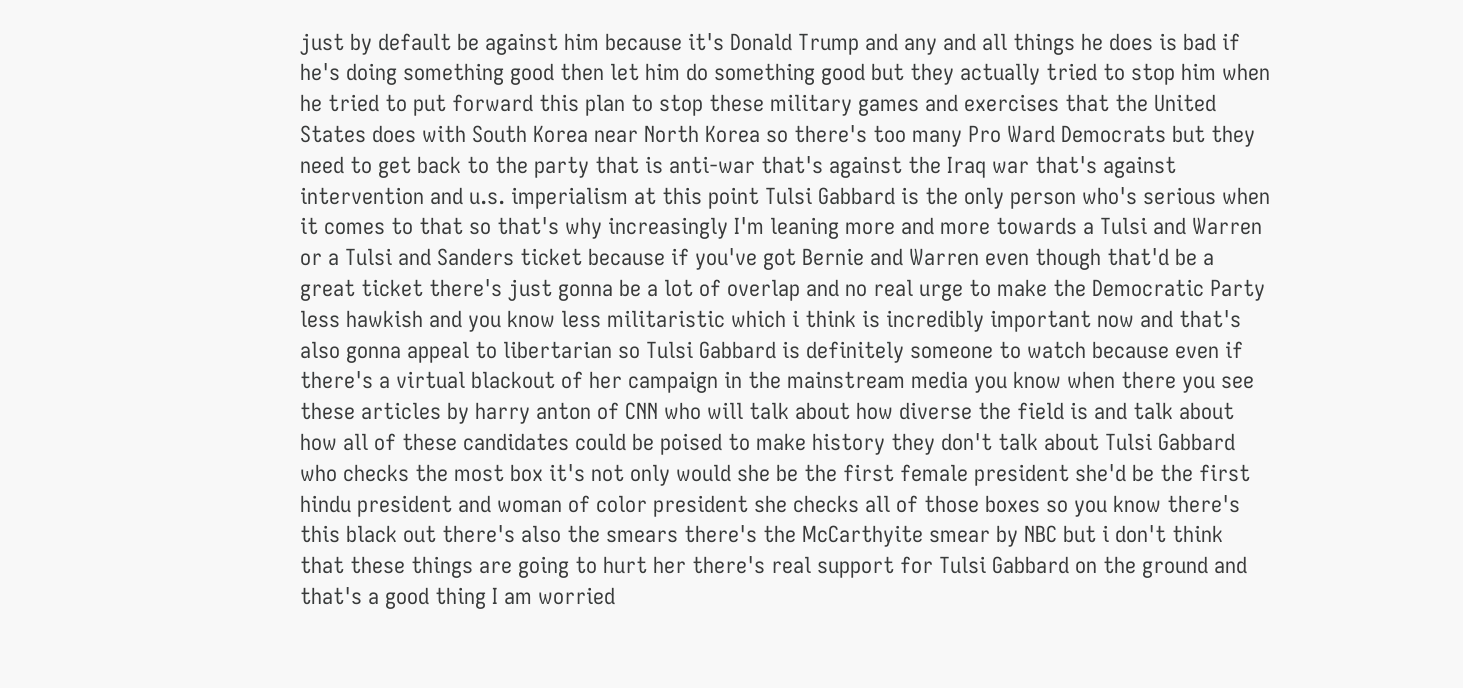just by default be against him because it's Donald Trump and any and all things he does is bad if he's doing something good then let him do something good but they actually tried to stop him when he tried to put forward this plan to stop these military games and exercises that the United States does with South Korea near North Korea so there's too many Pro Ward Democrats but they need to get back to the party that is anti-war that's against the Iraq war that's against intervention and u.s. imperialism at this point Tulsi Gabbard is the only person who's serious when it comes to that so that's why increasingly I'm leaning more and more towards a Tulsi and Warren or a Tulsi and Sanders ticket because if you've got Bernie and Warren even though that'd be a great ticket there's just gonna be a lot of overlap and no real urge to make the Democratic Party less hawkish and you know less militaristic which i think is incredibly important now and that's also gonna appeal to libertarian so Tulsi Gabbard is definitely someone to watch because even if there's a virtual blackout of her campaign in the mainstream media you know when there you see these articles by harry anton of CNN who will talk about how diverse the field is and talk about how all of these candidates could be poised to make history they don't talk about Tulsi Gabbard who checks the most box it's not only would she be the first female president she'd be the first hindu president and woman of color president she checks all of those boxes so you know there's this black out there's also the smears there's the McCarthyite smear by NBC but i don't think that these things are going to hurt her there's real support for Tulsi Gabbard on the ground and that's a good thing I am worried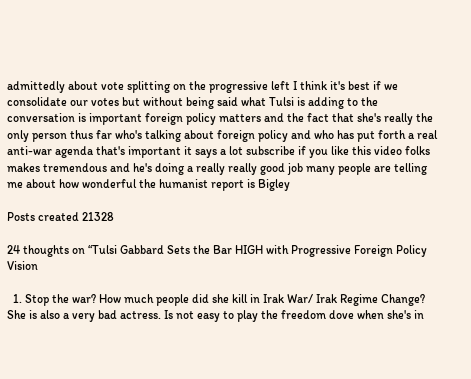admittedly about vote splitting on the progressive left I think it's best if we consolidate our votes but without being said what Tulsi is adding to the conversation is important foreign policy matters and the fact that she's really the only person thus far who's talking about foreign policy and who has put forth a real anti-war agenda that's important it says a lot subscribe if you like this video folks makes tremendous and he's doing a really really good job many people are telling me about how wonderful the humanist report is Bigley

Posts created 21328

24 thoughts on “Tulsi Gabbard Sets the Bar HIGH with Progressive Foreign Policy Vision

  1. Stop the war? How much people did she kill in Irak War/ Irak Regime Change? She is also a very bad actress. Is not easy to play the freedom dove when she's in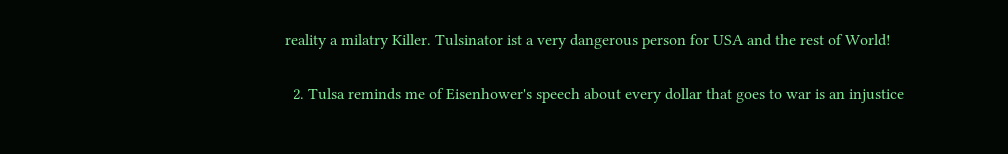reality a milatry Killer. Tulsinator ist a very dangerous person for USA and the rest of World!

  2. Tulsa reminds me of Eisenhower's speech about every dollar that goes to war is an injustice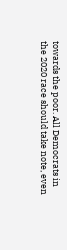towards the poor. All Democrats in the 2020 race should take note, even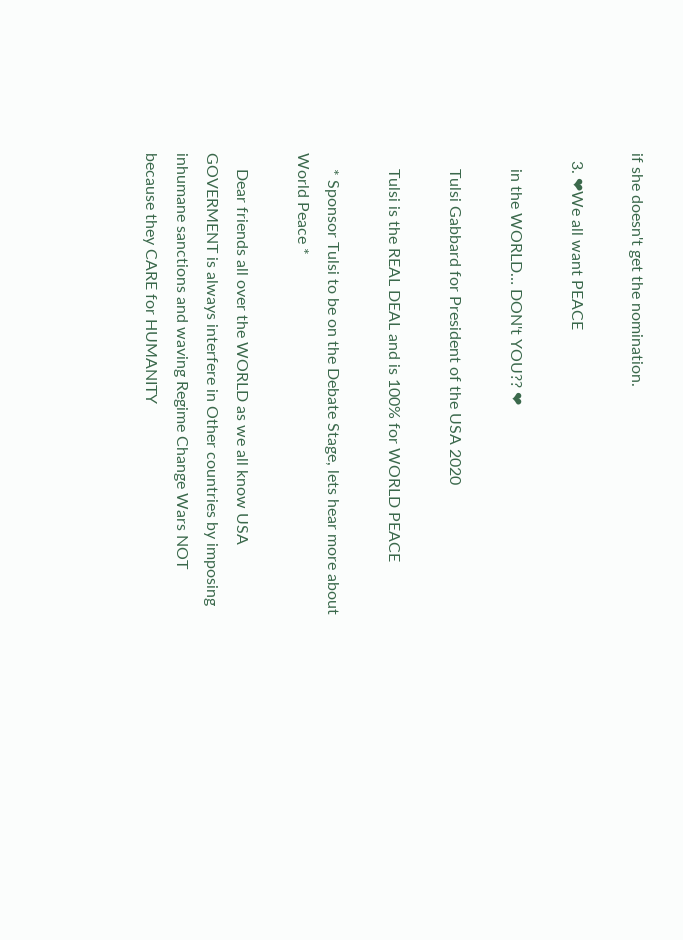if she doesn't get the nomination.

  3. ❤We all want PEACE

    in the WORLD… DON't YOU?? ❤

    Tulsi Gabbard for President of the USA 2020

    Tulsi is the REAL DEAL and is 100% for WORLD PEACE

    * Sponsor Tulsi to be on the Debate Stage, lets hear more about World Peace *

    Dear friends all over the WORLD as we all know USA GOVERMENT is always interfere in Other countries by imposing inhumane sanctions and waving Regime Change Wars NOT because they CARE for HUMANITY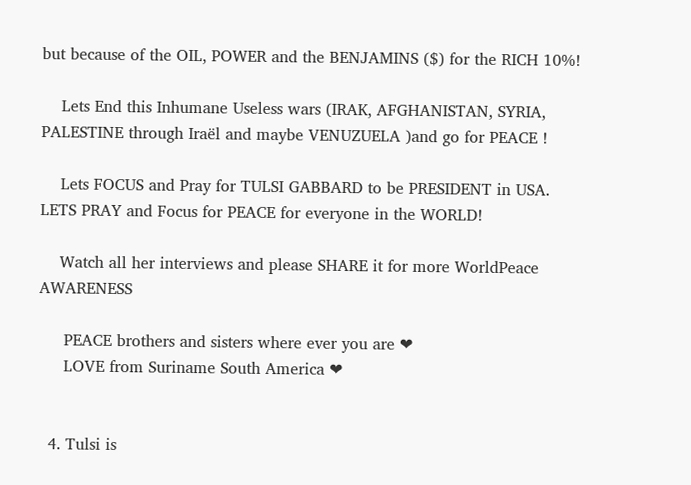but because of the OIL, POWER and the BENJAMINS ($) for the RICH 10%!

    Lets End this Inhumane Useless wars (IRAK, AFGHANISTAN, SYRIA, PALESTINE through Iraël and maybe VENUZUELA )and go for PEACE !

    Lets FOCUS and Pray for TULSI GABBARD to be PRESIDENT in USA. LETS PRAY and Focus for PEACE for everyone in the WORLD!

    Watch all her interviews and please SHARE it for more WorldPeace AWARENESS

     PEACE brothers and sisters where ever you are ❤
     LOVE from Suriname South America ❤


  4. Tulsi is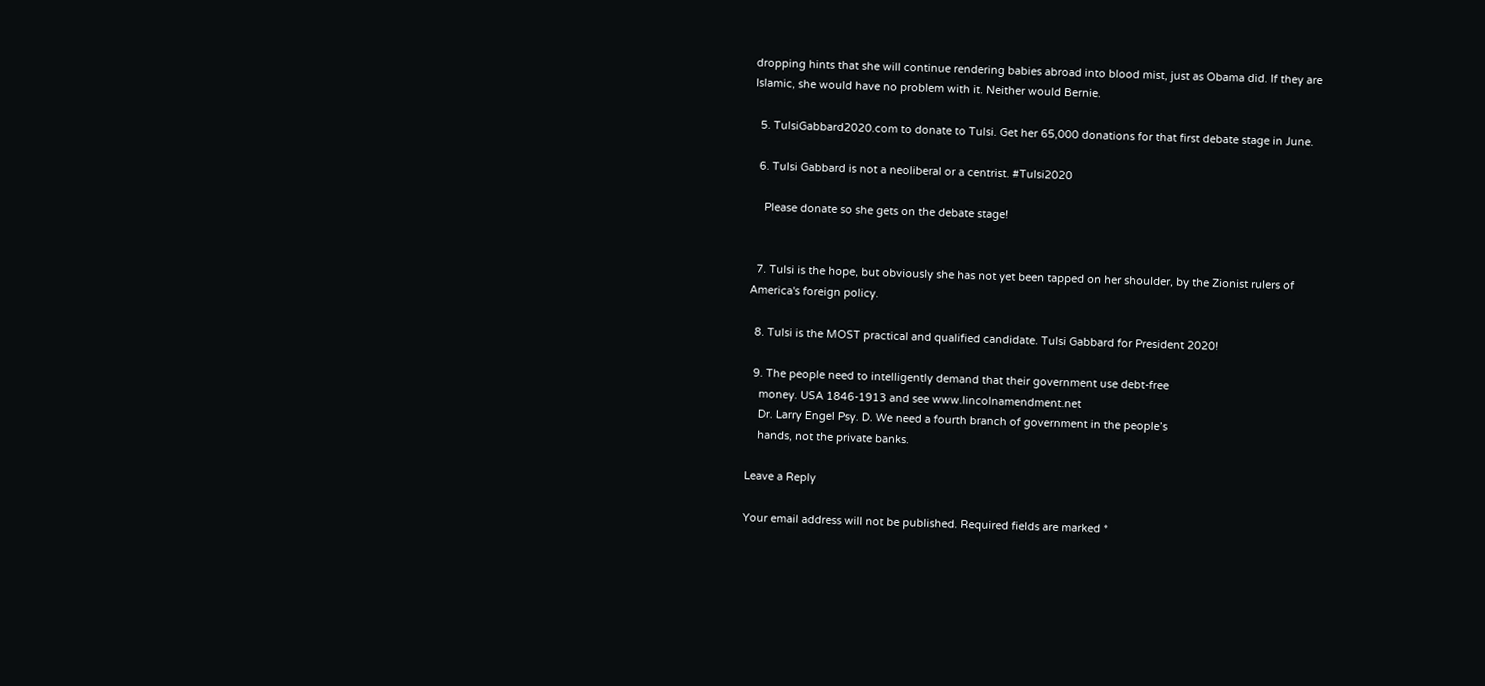dropping hints that she will continue rendering babies abroad into blood mist, just as Obama did. If they are Islamic, she would have no problem with it. Neither would Bernie.

  5. TulsiGabbard2020.com to donate to Tulsi. Get her 65,000 donations for that first debate stage in June.

  6. Tulsi Gabbard is not a neoliberal or a centrist. #Tulsi2020

    Please donate so she gets on the debate stage!


  7. Tulsi is the hope, but obviously she has not yet been tapped on her shoulder, by the Zionist rulers of America's foreign policy.

  8. Tulsi is the MOST practical and qualified candidate. Tulsi Gabbard for President 2020!

  9. The people need to intelligently demand that their government use debt-free
    money. USA 1846-1913 and see www.lincolnamendment.net
    Dr. Larry Engel Psy. D. We need a fourth branch of government in the people’s
    hands, not the private banks.

Leave a Reply

Your email address will not be published. Required fields are marked *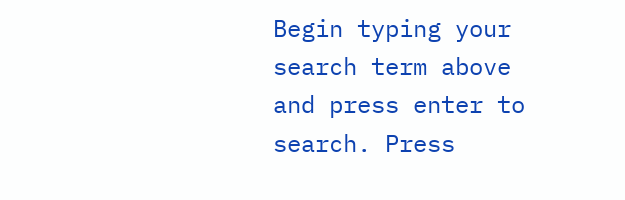Begin typing your search term above and press enter to search. Press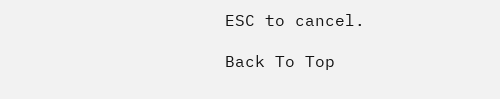ESC to cancel.

Back To Top